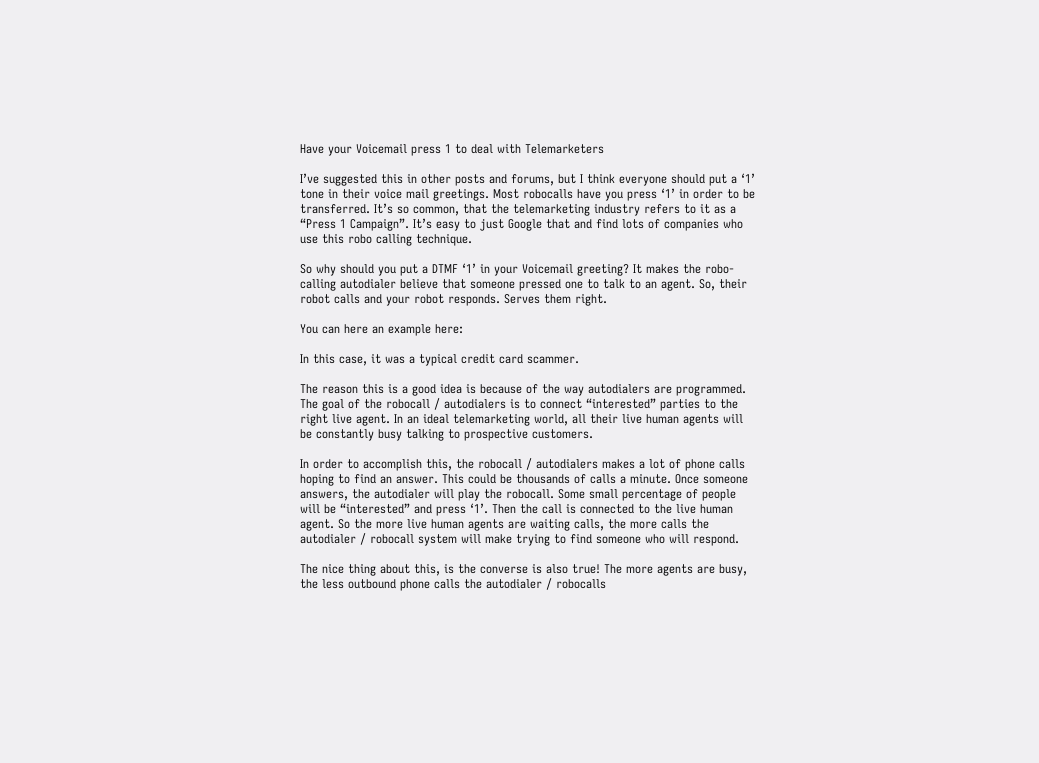Have your Voicemail press 1 to deal with Telemarketers

I’ve suggested this in other posts and forums, but I think everyone should put a ‘1’ tone in their voice mail greetings. Most robocalls have you press ‘1’ in order to be transferred. It’s so common, that the telemarketing industry refers to it as a “Press 1 Campaign”. It’s easy to just Google that and find lots of companies who use this robo calling technique.

So why should you put a DTMF ‘1’ in your Voicemail greeting? It makes the robo-calling autodialer believe that someone pressed one to talk to an agent. So, their robot calls and your robot responds. Serves them right.

You can here an example here:

In this case, it was a typical credit card scammer.

The reason this is a good idea is because of the way autodialers are programmed. The goal of the robocall / autodialers is to connect “interested” parties to the right live agent. In an ideal telemarketing world, all their live human agents will be constantly busy talking to prospective customers.

In order to accomplish this, the robocall / autodialers makes a lot of phone calls hoping to find an answer. This could be thousands of calls a minute. Once someone answers, the autodialer will play the robocall. Some small percentage of people will be “interested” and press ‘1’. Then the call is connected to the live human agent. So the more live human agents are waiting calls, the more calls the autodialer / robocall system will make trying to find someone who will respond.

The nice thing about this, is the converse is also true! The more agents are busy, the less outbound phone calls the autodialer / robocalls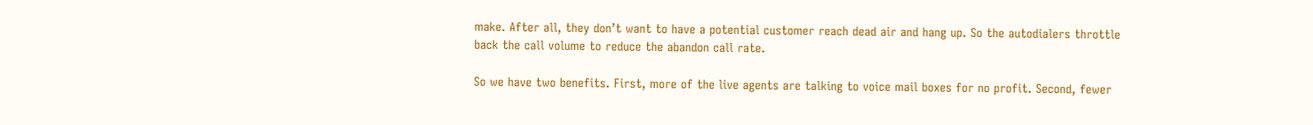make. After all, they don’t want to have a potential customer reach dead air and hang up. So the autodialers throttle back the call volume to reduce the abandon call rate.

So we have two benefits. First, more of the live agents are talking to voice mail boxes for no profit. Second, fewer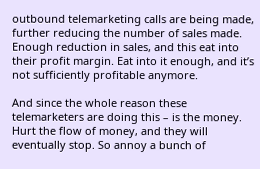outbound telemarketing calls are being made, further reducing the number of sales made. Enough reduction in sales, and this eat into their profit margin. Eat into it enough, and it’s not sufficiently profitable anymore.

And since the whole reason these telemarketers are doing this – is the money. Hurt the flow of money, and they will eventually stop. So annoy a bunch of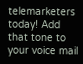telemarketers today! Add that tone to your voice mail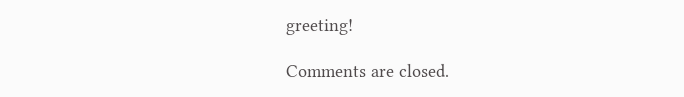greeting!

Comments are closed.